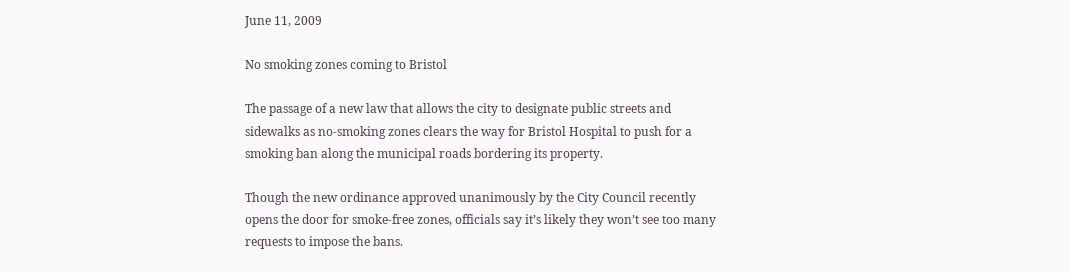June 11, 2009

No smoking zones coming to Bristol

The passage of a new law that allows the city to designate public streets and sidewalks as no-smoking zones clears the way for Bristol Hospital to push for a smoking ban along the municipal roads bordering its property.

Though the new ordinance approved unanimously by the City Council recently opens the door for smoke-free zones, officials say it’s likely they won’t see too many requests to impose the bans.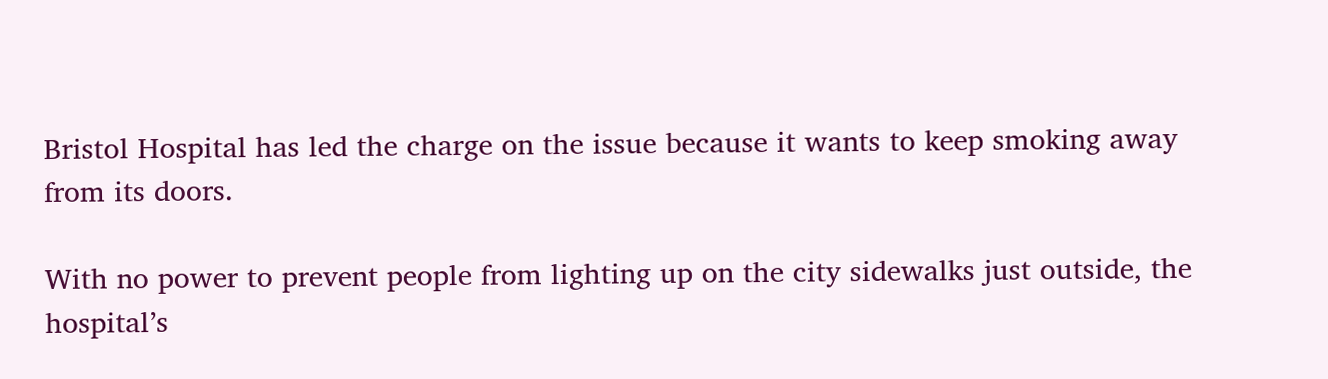Bristol Hospital has led the charge on the issue because it wants to keep smoking away from its doors.

With no power to prevent people from lighting up on the city sidewalks just outside, the hospital’s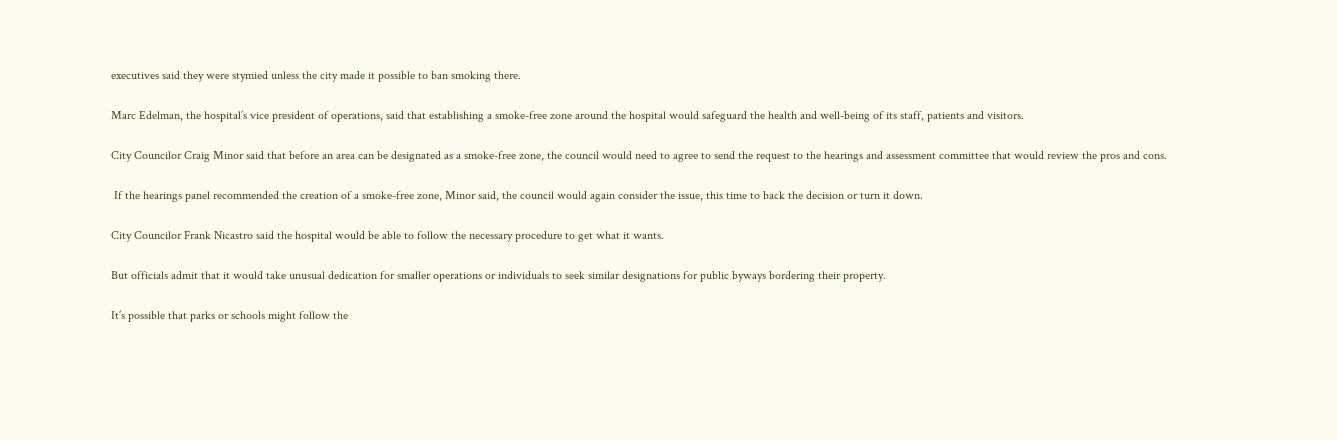executives said they were stymied unless the city made it possible to ban smoking there.

Marc Edelman, the hospital’s vice president of operations, said that establishing a smoke-free zone around the hospital would safeguard the health and well-being of its staff, patients and visitors.

City Councilor Craig Minor said that before an area can be designated as a smoke-free zone, the council would need to agree to send the request to the hearings and assessment committee that would review the pros and cons.

 If the hearings panel recommended the creation of a smoke-free zone, Minor said, the council would again consider the issue, this time to back the decision or turn it down.

City Councilor Frank Nicastro said the hospital would be able to follow the necessary procedure to get what it wants.

But officials admit that it would take unusual dedication for smaller operations or individuals to seek similar designations for public byways bordering their property.

It’s possible that parks or schools might follow the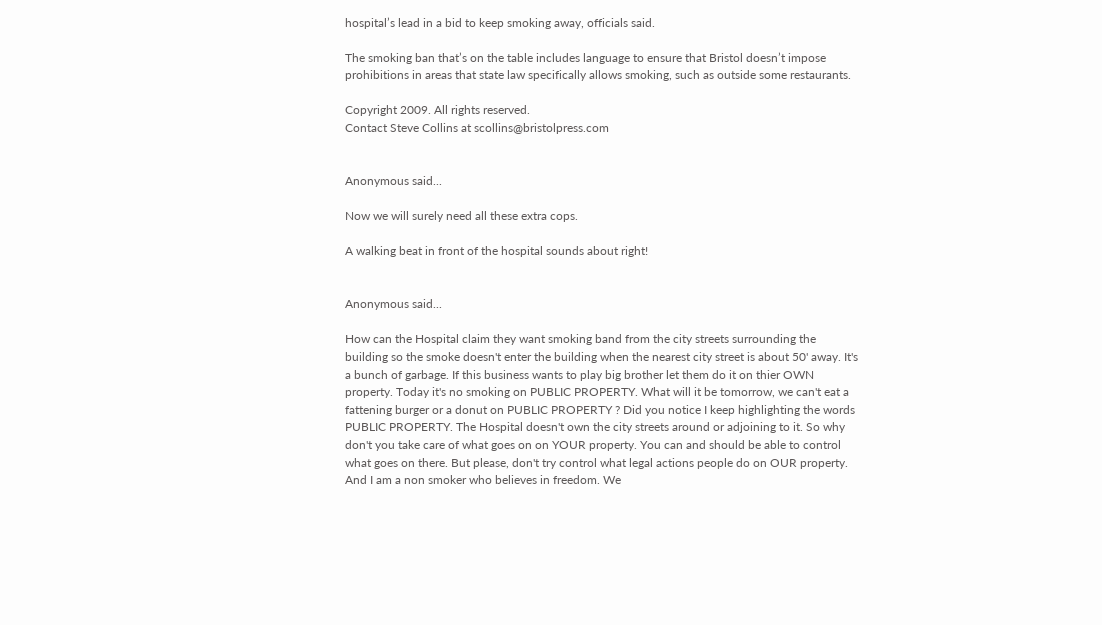hospital’s lead in a bid to keep smoking away, officials said.

The smoking ban that’s on the table includes language to ensure that Bristol doesn’t impose prohibitions in areas that state law specifically allows smoking, such as outside some restaurants.

Copyright 2009. All rights reserved.
Contact Steve Collins at scollins@bristolpress.com


Anonymous said...

Now we will surely need all these extra cops.

A walking beat in front of the hospital sounds about right!


Anonymous said...

How can the Hospital claim they want smoking band from the city streets surrounding the building so the smoke doesn't enter the building when the nearest city street is about 50' away. It's a bunch of garbage. If this business wants to play big brother let them do it on thier OWN property. Today it's no smoking on PUBLIC PROPERTY. What will it be tomorrow, we can't eat a fattening burger or a donut on PUBLIC PROPERTY ? Did you notice I keep highlighting the words PUBLIC PROPERTY. The Hospital doesn't own the city streets around or adjoining to it. So why don't you take care of what goes on on YOUR property. You can and should be able to control what goes on there. But please, don't try control what legal actions people do on OUR property. And I am a non smoker who believes in freedom. We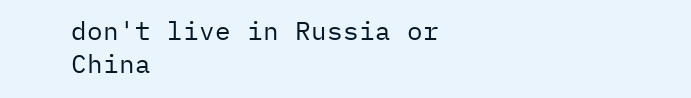don't live in Russia or China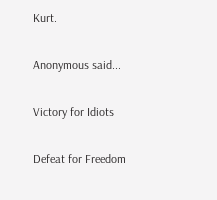Kurt.

Anonymous said...

Victory for Idiots

Defeat for Freedom